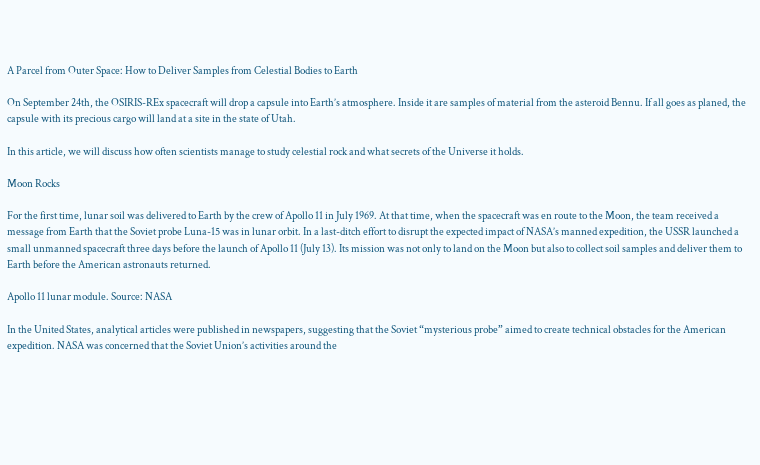A Parcel from Outer Space: How to Deliver Samples from Celestial Bodies to Earth

On September 24th, the OSIRIS-REx spacecraft will drop a capsule into Earth’s atmosphere. Inside it are samples of material from the asteroid Bennu. If all goes as planed, the capsule with its precious cargo will land at a site in the state of Utah.

In this article, we will discuss how often scientists manage to study celestial rock and what secrets of the Universe it holds.

Moon Rocks

For the first time, lunar soil was delivered to Earth by the crew of Apollo 11 in July 1969. At that time, when the spacecraft was en route to the Moon, the team received a message from Earth that the Soviet probe Luna-15 was in lunar orbit. In a last-ditch effort to disrupt the expected impact of NASA’s manned expedition, the USSR launched a small unmanned spacecraft three days before the launch of Apollo 11 (July 13). Its mission was not only to land on the Moon but also to collect soil samples and deliver them to Earth before the American astronauts returned.

Apollo 11 lunar module. Source: NASA

In the United States, analytical articles were published in newspapers, suggesting that the Soviet “mysterious probe” aimed to create technical obstacles for the American expedition. NASA was concerned that the Soviet Union’s activities around the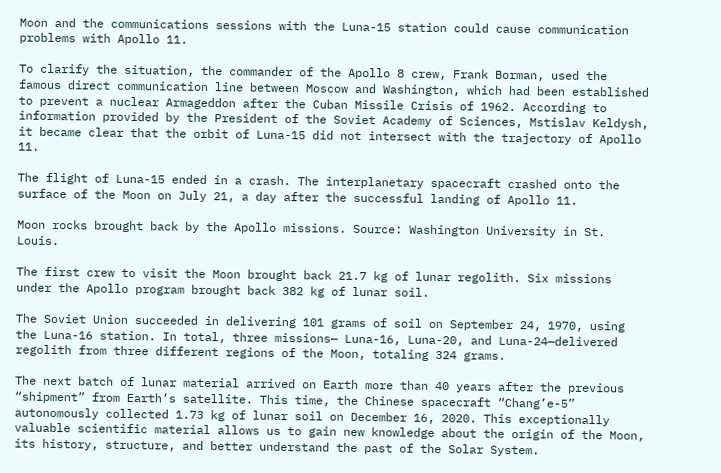Moon and the communications sessions with the Luna-15 station could cause communication problems with Apollo 11.

To clarify the situation, the commander of the Apollo 8 crew, Frank Borman, used the famous direct communication line between Moscow and Washington, which had been established to prevent a nuclear Armageddon after the Cuban Missile Crisis of 1962. According to information provided by the President of the Soviet Academy of Sciences, Mstislav Keldysh, it became clear that the orbit of Luna-15 did not intersect with the trajectory of Apollo 11.

The flight of Luna-15 ended in a crash. The interplanetary spacecraft crashed onto the surface of the Moon on July 21, a day after the successful landing of Apollo 11.

Moon rocks brought back by the Apollo missions. Source: Washington University in St. Louis.

The first crew to visit the Moon brought back 21.7 kg of lunar regolith. Six missions under the Apollo program brought back 382 kg of lunar soil.

The Soviet Union succeeded in delivering 101 grams of soil on September 24, 1970, using the Luna-16 station. In total, three missions— Luna-16, Luna-20, and Luna-24—delivered regolith from three different regions of the Moon, totaling 324 grams.

The next batch of lunar material arrived on Earth more than 40 years after the previous “shipment” from Earth’s satellite. This time, the Chinese spacecraft “Chang’e-5” autonomously collected 1.73 kg of lunar soil on December 16, 2020. This exceptionally valuable scientific material allows us to gain new knowledge about the origin of the Moon, its history, structure, and better understand the past of the Solar System.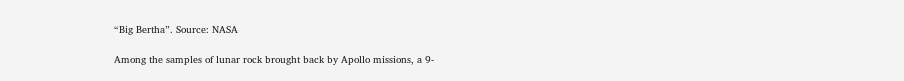“Big Bertha”. Source: NASA

Among the samples of lunar rock brought back by Apollo missions, a 9-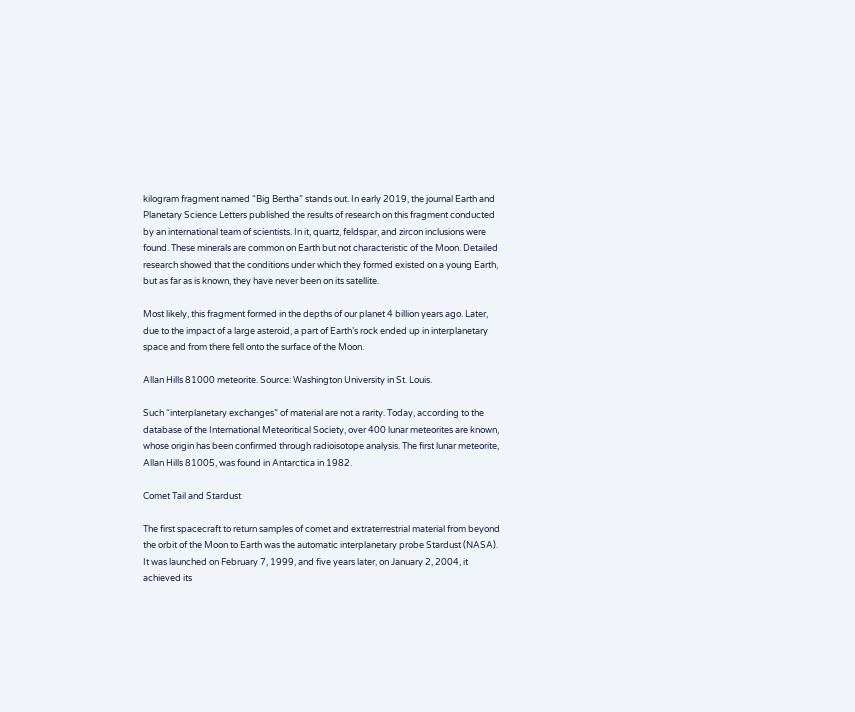kilogram fragment named “Big Bertha” stands out. In early 2019, the journal Earth and Planetary Science Letters published the results of research on this fragment conducted by an international team of scientists. In it, quartz, feldspar, and zircon inclusions were found. These minerals are common on Earth but not characteristic of the Moon. Detailed research showed that the conditions under which they formed existed on a young Earth, but as far as is known, they have never been on its satellite.

Most likely, this fragment formed in the depths of our planet 4 billion years ago. Later, due to the impact of a large asteroid, a part of Earth’s rock ended up in interplanetary space and from there fell onto the surface of the Moon.

Allan Hills 81000 meteorite. Source: Washington University in St. Louis.

Such “interplanetary exchanges” of material are not a rarity. Today, according to the database of the International Meteoritical Society, over 400 lunar meteorites are known, whose origin has been confirmed through radioisotope analysis. The first lunar meteorite, Allan Hills 81005, was found in Antarctica in 1982.

Comet Tail and Stardust

The first spacecraft to return samples of comet and extraterrestrial material from beyond the orbit of the Moon to Earth was the automatic interplanetary probe Stardust (NASA). It was launched on February 7, 1999, and five years later, on January 2, 2004, it achieved its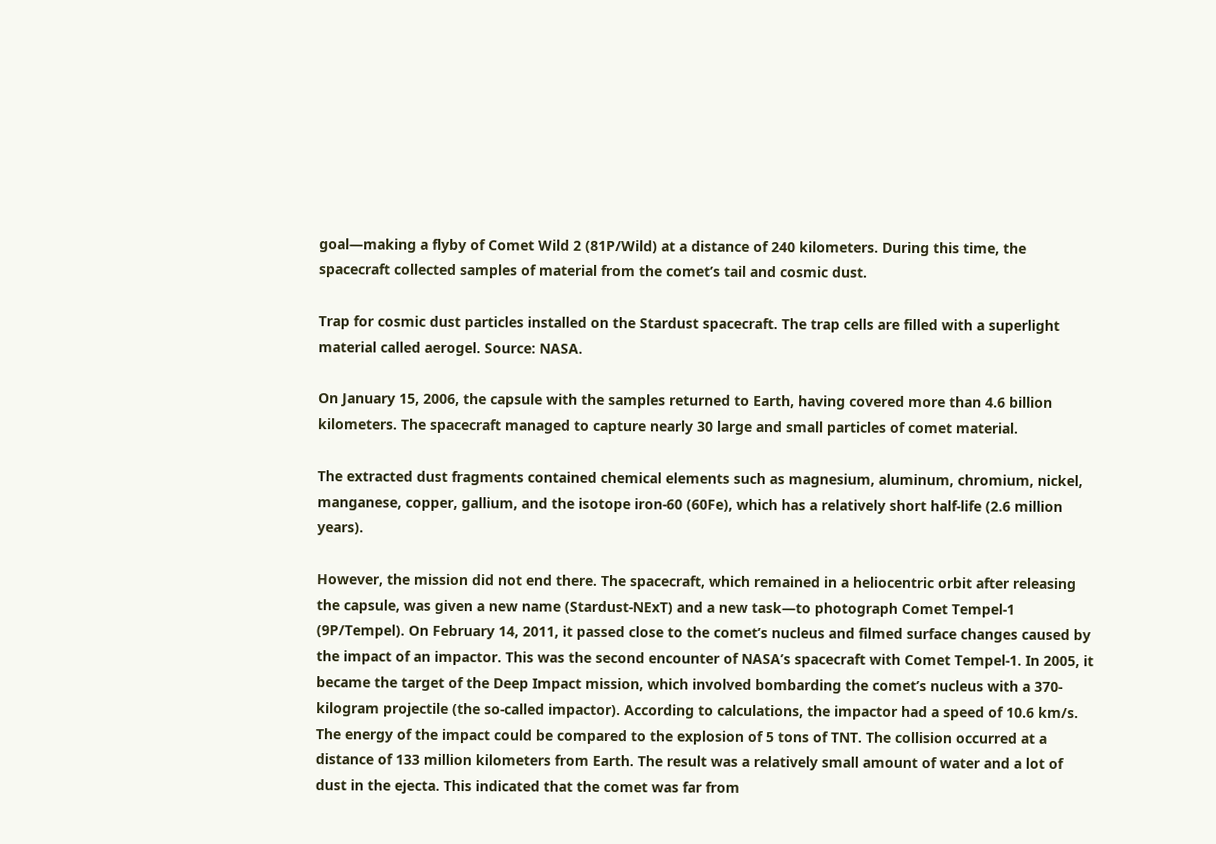goal—making a flyby of Comet Wild 2 (81P/Wild) at a distance of 240 kilometers. During this time, the spacecraft collected samples of material from the comet’s tail and cosmic dust.

Trap for cosmic dust particles installed on the Stardust spacecraft. The trap cells are filled with a superlight material called aerogel. Source: NASA.

On January 15, 2006, the capsule with the samples returned to Earth, having covered more than 4.6 billion kilometers. The spacecraft managed to capture nearly 30 large and small particles of comet material.

The extracted dust fragments contained chemical elements such as magnesium, aluminum, chromium, nickel, manganese, copper, gallium, and the isotope iron-60 (60Fe), which has a relatively short half-life (2.6 million years).

However, the mission did not end there. The spacecraft, which remained in a heliocentric orbit after releasing the capsule, was given a new name (Stardust-NExT) and a new task—to photograph Comet Tempel-1 (9P/Tempel). On February 14, 2011, it passed close to the comet’s nucleus and filmed surface changes caused by the impact of an impactor. This was the second encounter of NASA’s spacecraft with Comet Tempel-1. In 2005, it became the target of the Deep Impact mission, which involved bombarding the comet’s nucleus with a 370-kilogram projectile (the so-called impactor). According to calculations, the impactor had a speed of 10.6 km/s. The energy of the impact could be compared to the explosion of 5 tons of TNT. The collision occurred at a distance of 133 million kilometers from Earth. The result was a relatively small amount of water and a lot of dust in the ejecta. This indicated that the comet was far from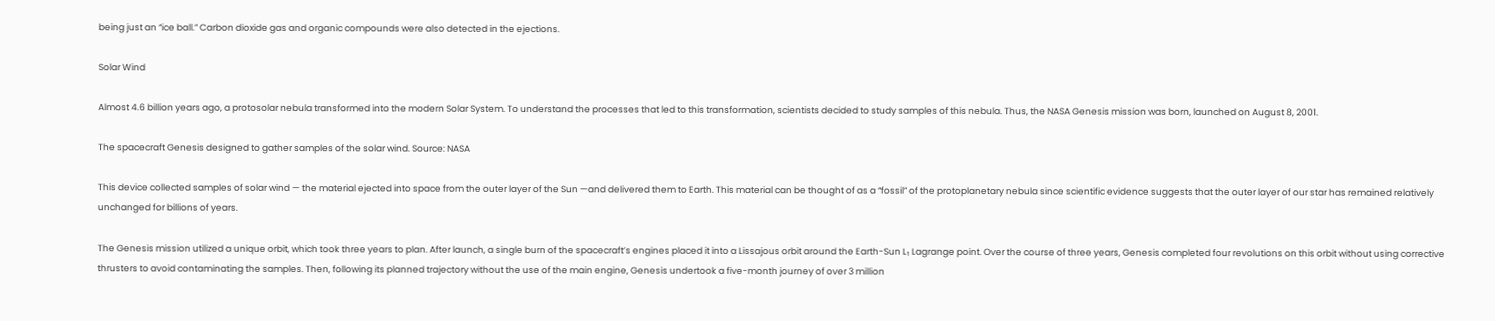being just an “ice ball.” Carbon dioxide gas and organic compounds were also detected in the ejections.

Solar Wind

Almost 4.6 billion years ago, a protosolar nebula transformed into the modern Solar System. To understand the processes that led to this transformation, scientists decided to study samples of this nebula. Thus, the NASA Genesis mission was born, launched on August 8, 2001.

The spacecraft Genesis designed to gather samples of the solar wind. Source: NASA

This device collected samples of solar wind — the material ejected into space from the outer layer of the Sun —and delivered them to Earth. This material can be thought of as a “fossil” of the protoplanetary nebula since scientific evidence suggests that the outer layer of our star has remained relatively unchanged for billions of years.

The Genesis mission utilized a unique orbit, which took three years to plan. After launch, a single burn of the spacecraft’s engines placed it into a Lissajous orbit around the Earth-Sun L₁ Lagrange point. Over the course of three years, Genesis completed four revolutions on this orbit without using corrective thrusters to avoid contaminating the samples. Then, following its planned trajectory without the use of the main engine, Genesis undertook a five-month journey of over 3 million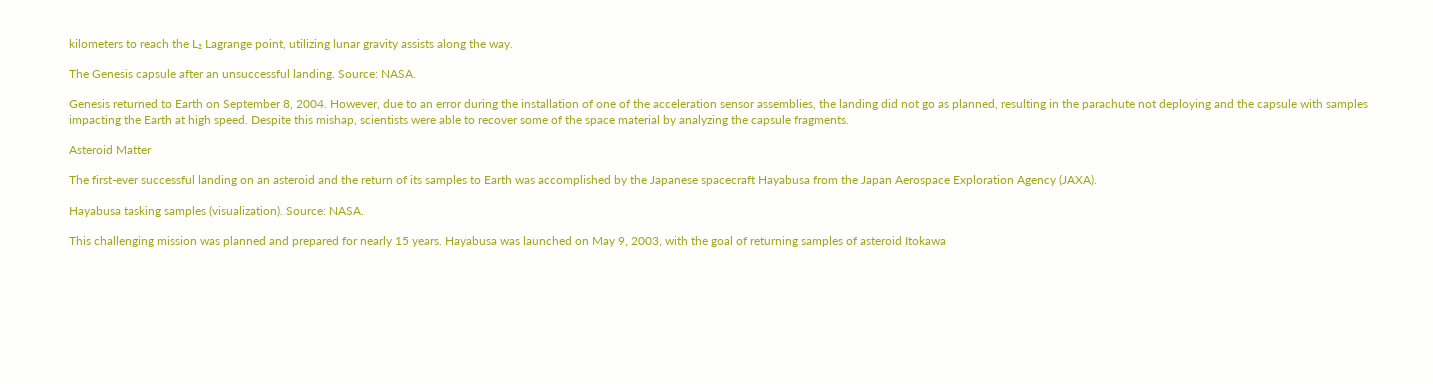kilometers to reach the L₂ Lagrange point, utilizing lunar gravity assists along the way.

The Genesis capsule after an unsuccessful landing. Source: NASA.

Genesis returned to Earth on September 8, 2004. However, due to an error during the installation of one of the acceleration sensor assemblies, the landing did not go as planned, resulting in the parachute not deploying and the capsule with samples impacting the Earth at high speed. Despite this mishap, scientists were able to recover some of the space material by analyzing the capsule fragments.

Asteroid Matter

The first-ever successful landing on an asteroid and the return of its samples to Earth was accomplished by the Japanese spacecraft Hayabusa from the Japan Aerospace Exploration Agency (JAXA).

Hayabusa tasking samples (visualization). Source: NASA.

This challenging mission was planned and prepared for nearly 15 years. Hayabusa was launched on May 9, 2003, with the goal of returning samples of asteroid Itokawa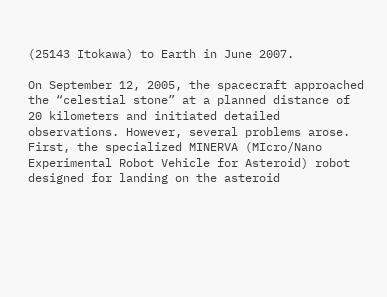(25143 Itokawa) to Earth in June 2007.

On September 12, 2005, the spacecraft approached the “celestial stone” at a planned distance of 20 kilometers and initiated detailed observations. However, several problems arose. First, the specialized MINERVA (MIcro/Nano Experimental Robot Vehicle for Asteroid) robot designed for landing on the asteroid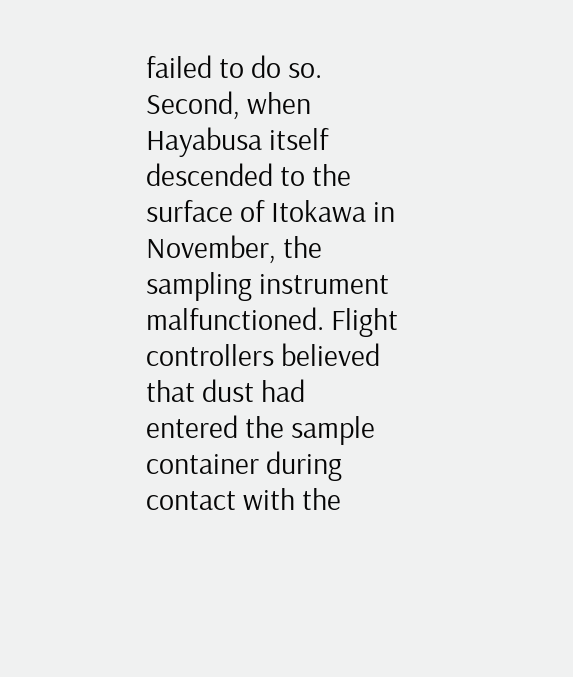failed to do so. Second, when Hayabusa itself descended to the surface of Itokawa in November, the sampling instrument malfunctioned. Flight controllers believed that dust had entered the sample container during contact with the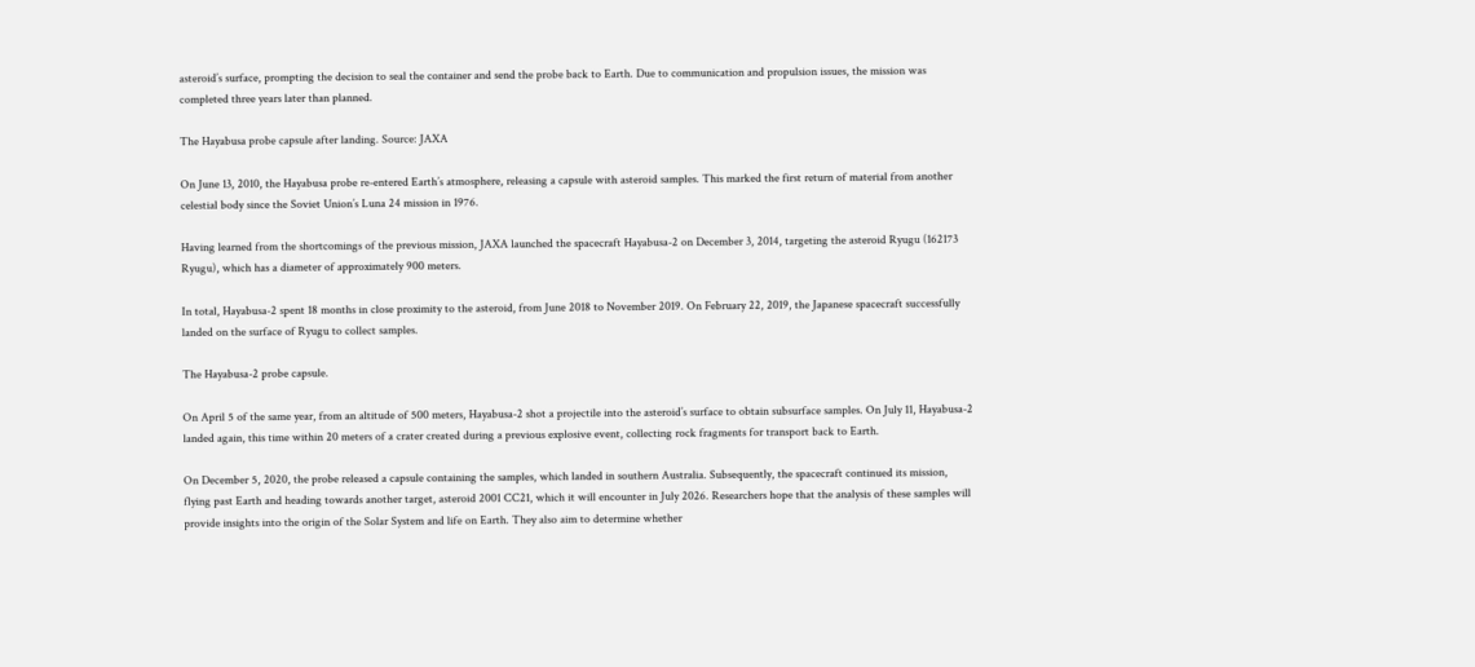asteroid’s surface, prompting the decision to seal the container and send the probe back to Earth. Due to communication and propulsion issues, the mission was completed three years later than planned.

The Hayabusa probe capsule after landing. Source: JAXA

On June 13, 2010, the Hayabusa probe re-entered Earth’s atmosphere, releasing a capsule with asteroid samples. This marked the first return of material from another celestial body since the Soviet Union’s Luna 24 mission in 1976.

Having learned from the shortcomings of the previous mission, JAXA launched the spacecraft Hayabusa-2 on December 3, 2014, targeting the asteroid Ryugu (162173 Ryugu), which has a diameter of approximately 900 meters.

In total, Hayabusa-2 spent 18 months in close proximity to the asteroid, from June 2018 to November 2019. On February 22, 2019, the Japanese spacecraft successfully landed on the surface of Ryugu to collect samples.

The Hayabusa-2 probe capsule.

On April 5 of the same year, from an altitude of 500 meters, Hayabusa-2 shot a projectile into the asteroid’s surface to obtain subsurface samples. On July 11, Hayabusa-2 landed again, this time within 20 meters of a crater created during a previous explosive event, collecting rock fragments for transport back to Earth.

On December 5, 2020, the probe released a capsule containing the samples, which landed in southern Australia. Subsequently, the spacecraft continued its mission, flying past Earth and heading towards another target, asteroid 2001 CC21, which it will encounter in July 2026. Researchers hope that the analysis of these samples will provide insights into the origin of the Solar System and life on Earth. They also aim to determine whether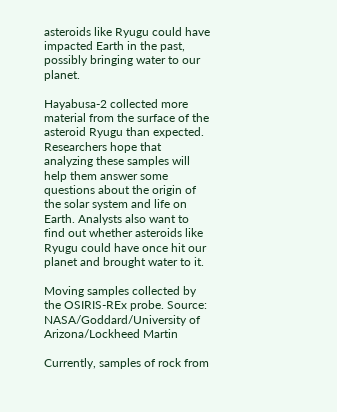asteroids like Ryugu could have impacted Earth in the past, possibly bringing water to our planet.

Hayabusa-2 collected more material from the surface of the asteroid Ryugu than expected. Researchers hope that analyzing these samples will help them answer some questions about the origin of the solar system and life on Earth. Analysts also want to find out whether asteroids like Ryugu could have once hit our planet and brought water to it.

Moving samples collected by the OSIRIS-REx probe. Source: NASA/Goddard/University of Arizona/Lockheed Martin

Currently, samples of rock from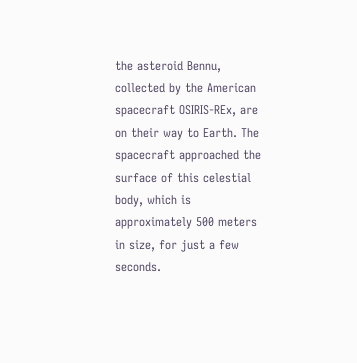the asteroid Bennu, collected by the American spacecraft OSIRIS-REx, are on their way to Earth. The spacecraft approached the surface of this celestial body, which is approximately 500 meters in size, for just a few seconds.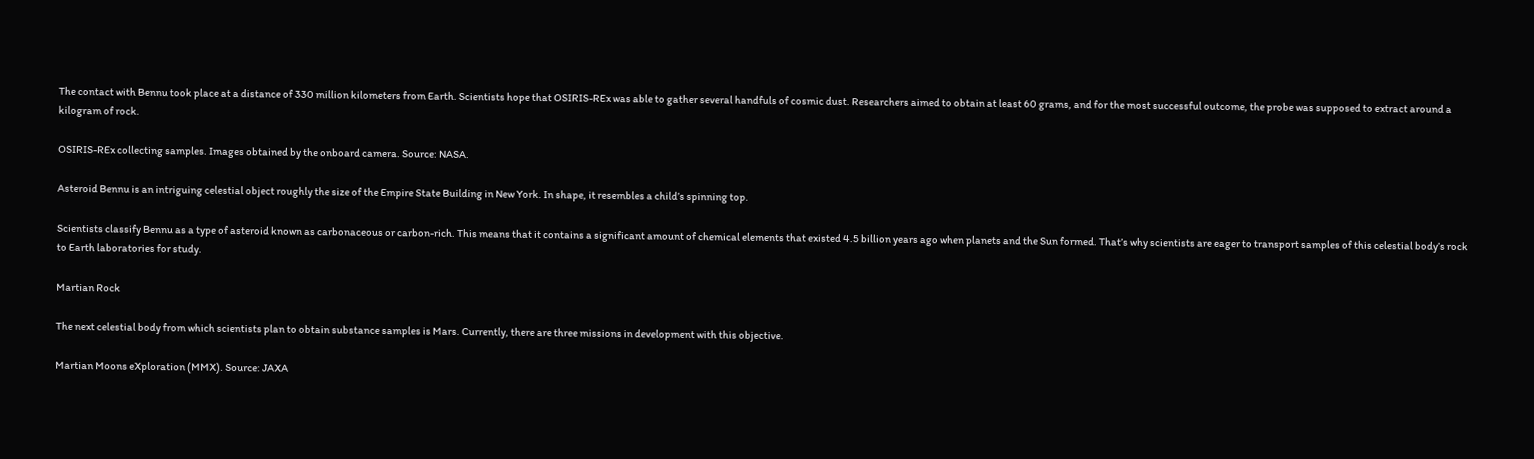The contact with Bennu took place at a distance of 330 million kilometers from Earth. Scientists hope that OSIRIS-REx was able to gather several handfuls of cosmic dust. Researchers aimed to obtain at least 60 grams, and for the most successful outcome, the probe was supposed to extract around a kilogram of rock.

OSIRIS-REx collecting samples. Images obtained by the onboard camera. Source: NASA.

Asteroid Bennu is an intriguing celestial object roughly the size of the Empire State Building in New York. In shape, it resembles a child’s spinning top.

Scientists classify Bennu as a type of asteroid known as carbonaceous or carbon-rich. This means that it contains a significant amount of chemical elements that existed 4.5 billion years ago when planets and the Sun formed. That’s why scientists are eager to transport samples of this celestial body’s rock to Earth laboratories for study.

Martian Rock

The next celestial body from which scientists plan to obtain substance samples is Mars. Currently, there are three missions in development with this objective.

Martian Moons eXploration (MMX). Source: JAXA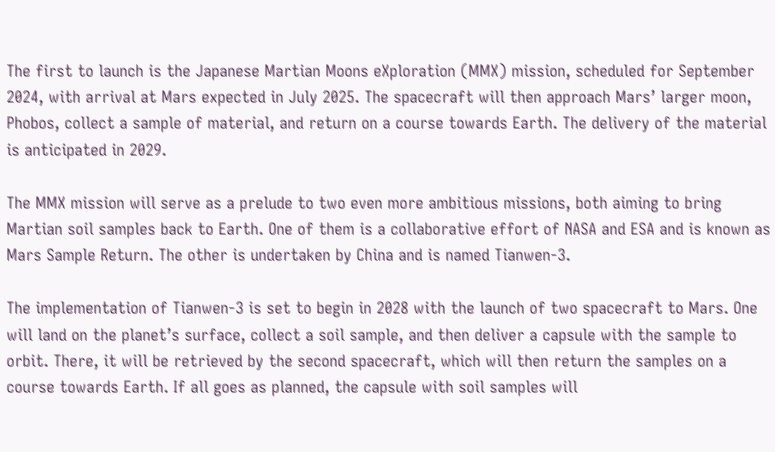The first to launch is the Japanese Martian Moons eXploration (MMX) mission, scheduled for September 2024, with arrival at Mars expected in July 2025. The spacecraft will then approach Mars’ larger moon, Phobos, collect a sample of material, and return on a course towards Earth. The delivery of the material is anticipated in 2029.

The MMX mission will serve as a prelude to two even more ambitious missions, both aiming to bring Martian soil samples back to Earth. One of them is a collaborative effort of NASA and ESA and is known as Mars Sample Return. The other is undertaken by China and is named Tianwen-3.

The implementation of Tianwen-3 is set to begin in 2028 with the launch of two spacecraft to Mars. One will land on the planet’s surface, collect a soil sample, and then deliver a capsule with the sample to orbit. There, it will be retrieved by the second spacecraft, which will then return the samples on a course towards Earth. If all goes as planned, the capsule with soil samples will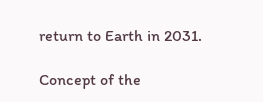return to Earth in 2031.

Concept of the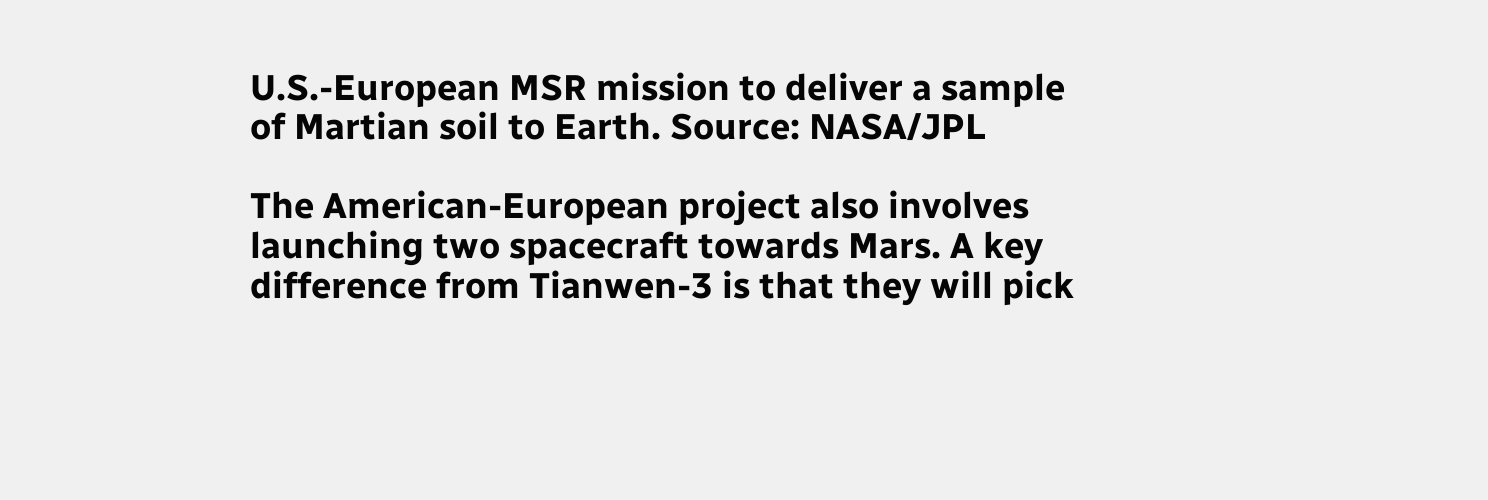U.S.-European MSR mission to deliver a sample of Martian soil to Earth. Source: NASA/JPL

The American-European project also involves launching two spacecraft towards Mars. A key difference from Tianwen-3 is that they will pick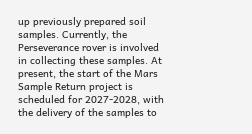up previously prepared soil samples. Currently, the Perseverance rover is involved in collecting these samples. At present, the start of the Mars Sample Return project is scheduled for 2027-2028, with the delivery of the samples to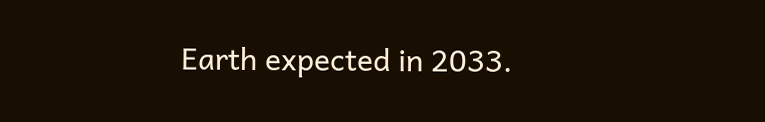Earth expected in 2033.